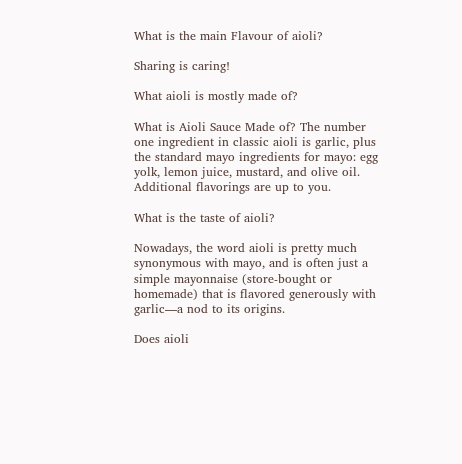What is the main Flavour of aioli?

Sharing is caring!

What aioli is mostly made of?

What is Aioli Sauce Made of? The number one ingredient in classic aioli is garlic, plus the standard mayo ingredients for mayo: egg yolk, lemon juice, mustard, and olive oil. Additional flavorings are up to you.

What is the taste of aioli?

Nowadays, the word aioli is pretty much synonymous with mayo, and is often just a simple mayonnaise (store-bought or homemade) that is flavored generously with garlic—a nod to its origins.

Does aioli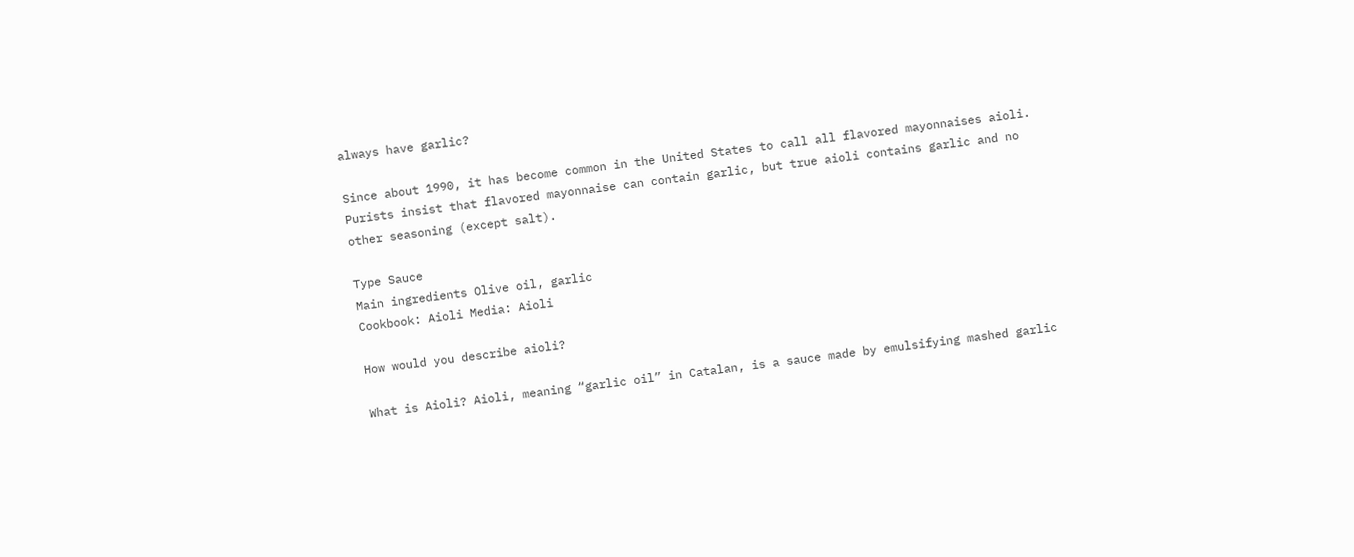always have garlic?

Since about 1990, it has become common in the United States to call all flavored mayonnaises aioli. Purists insist that flavored mayonnaise can contain garlic, but true aioli contains garlic and no other seasoning (except salt).

Type Sauce
Main ingredients Olive oil, garlic
Cookbook: Aioli Media: Aioli

How would you describe aioli?

What is Aioli? Aioli, meaning “garlic oil” in Catalan, is a sauce made by emulsifying mashed garlic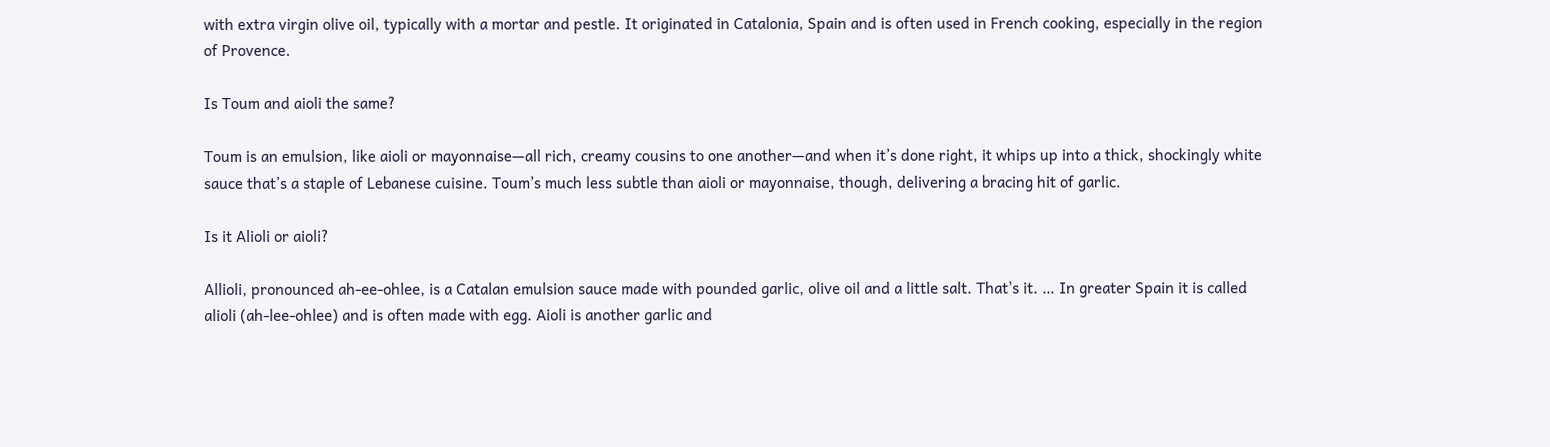with extra virgin olive oil, typically with a mortar and pestle. It originated in Catalonia, Spain and is often used in French cooking, especially in the region of Provence.

Is Toum and aioli the same?

Toum is an emulsion, like aioli or mayonnaise—all rich, creamy cousins to one another—and when it’s done right, it whips up into a thick, shockingly white sauce that’s a staple of Lebanese cuisine. Toum’s much less subtle than aioli or mayonnaise, though, delivering a bracing hit of garlic.

Is it Alioli or aioli?

Allioli, pronounced ah-ee-ohlee, is a Catalan emulsion sauce made with pounded garlic, olive oil and a little salt. That’s it. … In greater Spain it is called alioli (ah-lee-ohlee) and is often made with egg. Aioli is another garlic and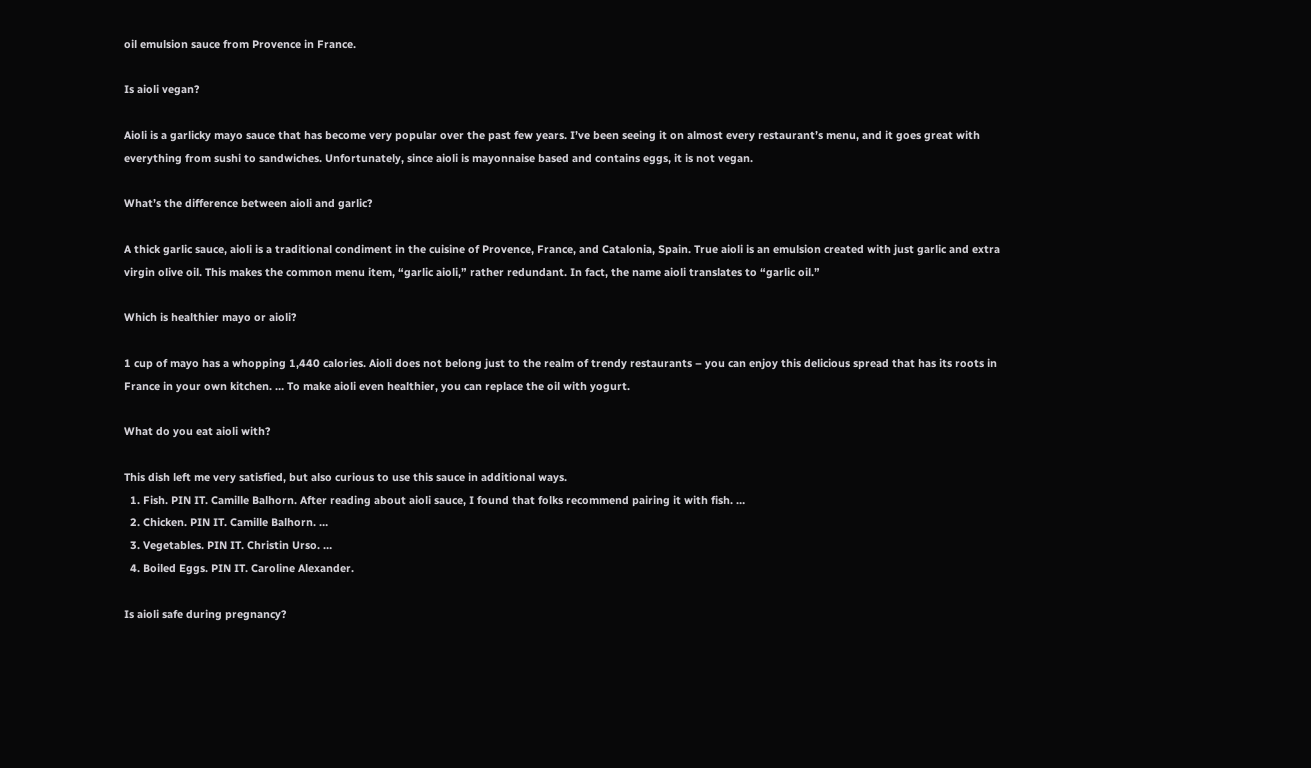oil emulsion sauce from Provence in France.

Is aioli vegan?

Aioli is a garlicky mayo sauce that has become very popular over the past few years. I’ve been seeing it on almost every restaurant’s menu, and it goes great with everything from sushi to sandwiches. Unfortunately, since aioli is mayonnaise based and contains eggs, it is not vegan.

What’s the difference between aioli and garlic?

A thick garlic sauce, aioli is a traditional condiment in the cuisine of Provence, France, and Catalonia, Spain. True aioli is an emulsion created with just garlic and extra virgin olive oil. This makes the common menu item, “garlic aioli,” rather redundant. In fact, the name aioli translates to “garlic oil.”

Which is healthier mayo or aioli?

1 cup of mayo has a whopping 1,440 calories. Aioli does not belong just to the realm of trendy restaurants – you can enjoy this delicious spread that has its roots in France in your own kitchen. … To make aioli even healthier, you can replace the oil with yogurt.

What do you eat aioli with?

This dish left me very satisfied, but also curious to use this sauce in additional ways.
  1. Fish. PIN IT. Camille Balhorn. After reading about aioli sauce, I found that folks recommend pairing it with fish. …
  2. Chicken. PIN IT. Camille Balhorn. …
  3. Vegetables. PIN IT. Christin Urso. …
  4. Boiled Eggs. PIN IT. Caroline Alexander.

Is aioli safe during pregnancy?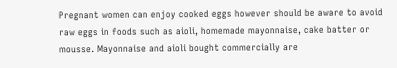Pregnant women can enjoy cooked eggs however should be aware to avoid raw eggs in foods such as aioli, homemade mayonnaise, cake batter or mousse. Mayonnaise and aioli bought commercially are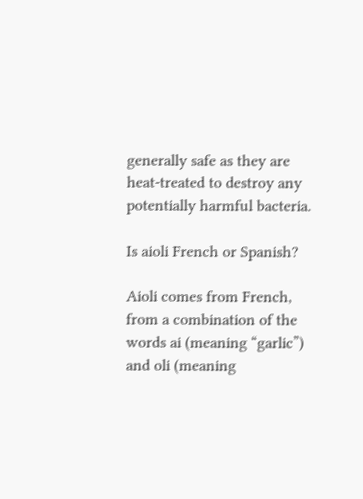generally safe as they are heat-treated to destroy any potentially harmful bacteria.

Is aioli French or Spanish?

Aioli comes from French, from a combination of the words ai (meaning “garlic”) and oli (meaning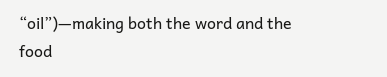“oil”)—making both the word and the food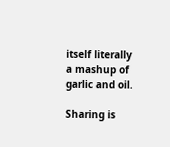itself literally a mashup of garlic and oil.

Sharing is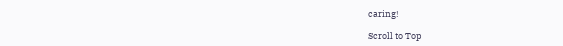caring!

Scroll to Top